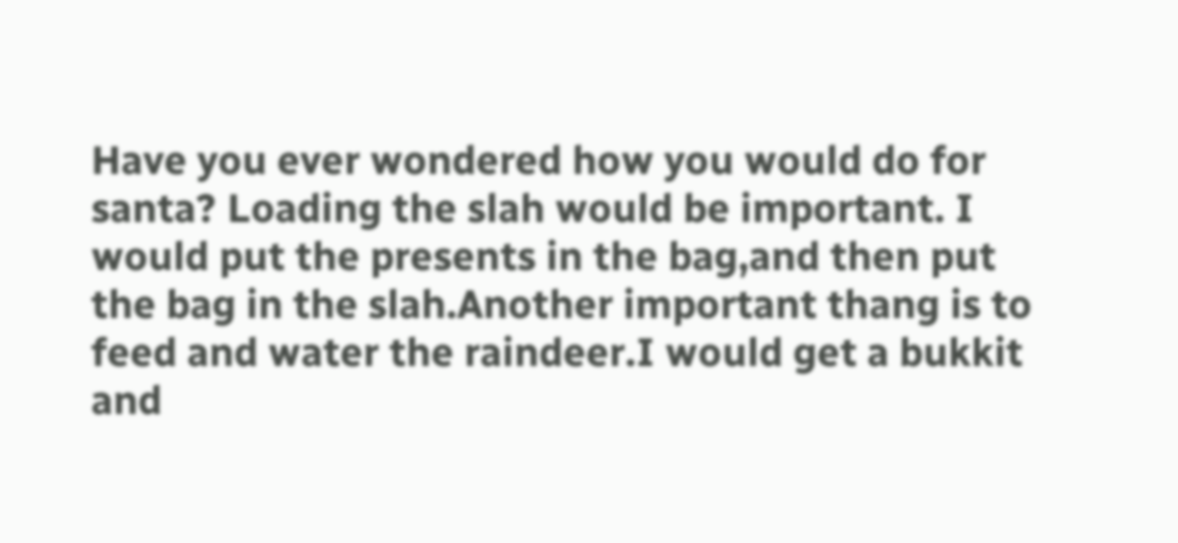Have you ever wondered how you would do for santa? Loading the slah would be important. I would put the presents in the bag,and then put the bag in the slah.Another important thang is to feed and water the raindeer.I would get a bukkit and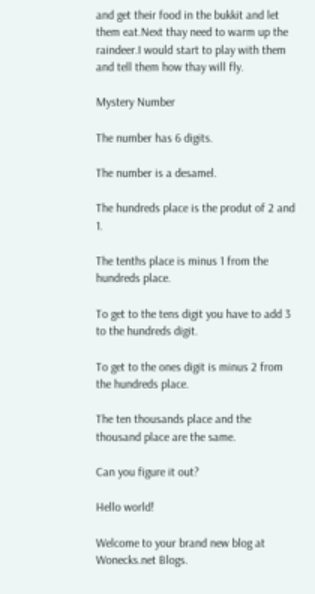and get their food in the bukkit and let them eat.Next thay need to warm up the raindeer.I would start to play with them and tell them how thay will fly.

Mystery Number

The number has 6 digits.

The number is a desamel.

The hundreds place is the produt of 2 and 1.

The tenths place is minus 1 from the hundreds place.

To get to the tens digit you have to add 3 to the hundreds digit.

To get to the ones digit is minus 2 from the hundreds place.

The ten thousands place and the thousand place are the same.

Can you figure it out?

Hello world!

Welcome to your brand new blog at Wonecks.net Blogs.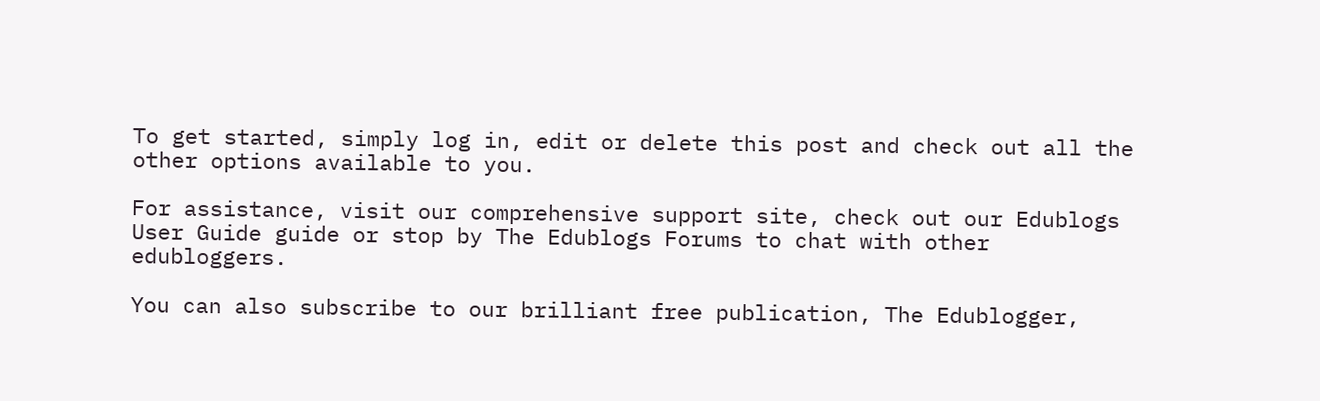To get started, simply log in, edit or delete this post and check out all the other options available to you.

For assistance, visit our comprehensive support site, check out our Edublogs User Guide guide or stop by The Edublogs Forums to chat with other edubloggers.

You can also subscribe to our brilliant free publication, The Edublogger,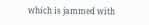which is jammed with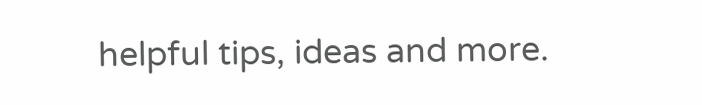helpful tips, ideas and more.